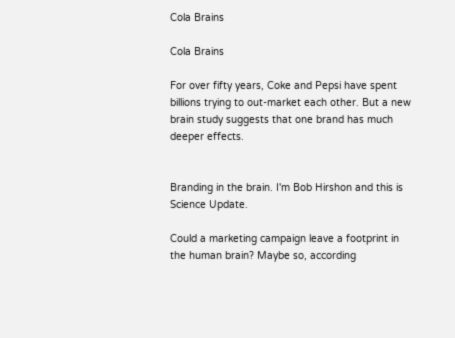Cola Brains

Cola Brains

For over fifty years, Coke and Pepsi have spent billions trying to out-market each other. But a new brain study suggests that one brand has much deeper effects.


Branding in the brain. I'm Bob Hirshon and this is Science Update.

Could a marketing campaign leave a footprint in the human brain? Maybe so, according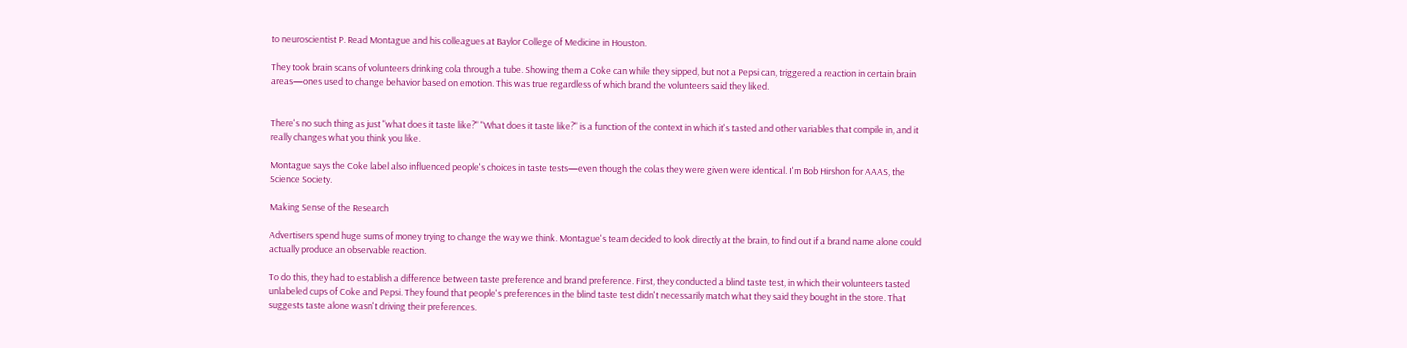to neuroscientist P. Read Montague and his colleagues at Baylor College of Medicine in Houston.

They took brain scans of volunteers drinking cola through a tube. Showing them a Coke can while they sipped, but not a Pepsi can, triggered a reaction in certain brain areas—ones used to change behavior based on emotion. This was true regardless of which brand the volunteers said they liked.


There's no such thing as just "what does it taste like?" "What does it taste like?" is a function of the context in which it's tasted and other variables that compile in, and it really changes what you think you like.

Montague says the Coke label also influenced people's choices in taste tests—even though the colas they were given were identical. I'm Bob Hirshon for AAAS, the Science Society.

Making Sense of the Research

Advertisers spend huge sums of money trying to change the way we think. Montague's team decided to look directly at the brain, to find out if a brand name alone could actually produce an observable reaction.

To do this, they had to establish a difference between taste preference and brand preference. First, they conducted a blind taste test, in which their volunteers tasted unlabeled cups of Coke and Pepsi. They found that people's preferences in the blind taste test didn't necessarily match what they said they bought in the store. That suggests taste alone wasn't driving their preferences.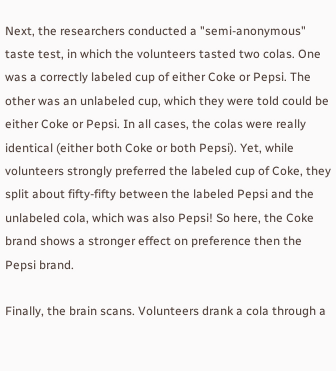Next, the researchers conducted a "semi-anonymous" taste test, in which the volunteers tasted two colas. One was a correctly labeled cup of either Coke or Pepsi. The other was an unlabeled cup, which they were told could be either Coke or Pepsi. In all cases, the colas were really identical (either both Coke or both Pepsi). Yet, while volunteers strongly preferred the labeled cup of Coke, they split about fifty-fifty between the labeled Pepsi and the unlabeled cola, which was also Pepsi! So here, the Coke brand shows a stronger effect on preference then the Pepsi brand.

Finally, the brain scans. Volunteers drank a cola through a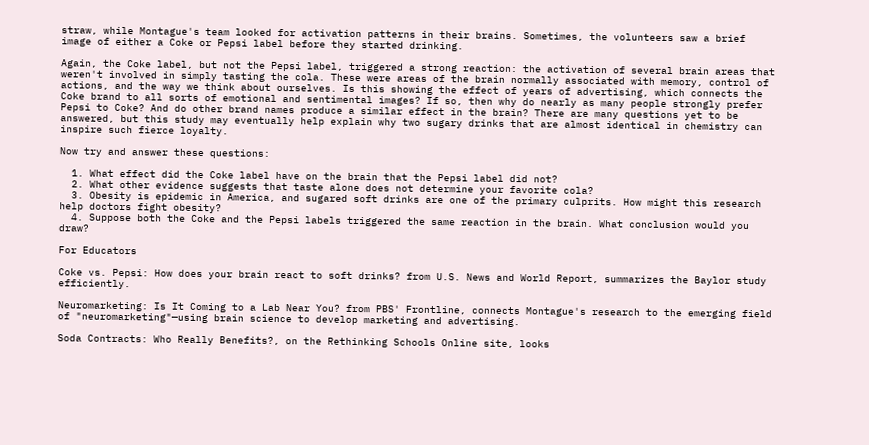straw, while Montague's team looked for activation patterns in their brains. Sometimes, the volunteers saw a brief image of either a Coke or Pepsi label before they started drinking.

Again, the Coke label, but not the Pepsi label, triggered a strong reaction: the activation of several brain areas that weren't involved in simply tasting the cola. These were areas of the brain normally associated with memory, control of actions, and the way we think about ourselves. Is this showing the effect of years of advertising, which connects the Coke brand to all sorts of emotional and sentimental images? If so, then why do nearly as many people strongly prefer Pepsi to Coke? And do other brand names produce a similar effect in the brain? There are many questions yet to be answered, but this study may eventually help explain why two sugary drinks that are almost identical in chemistry can inspire such fierce loyalty.

Now try and answer these questions:

  1. What effect did the Coke label have on the brain that the Pepsi label did not?
  2. What other evidence suggests that taste alone does not determine your favorite cola?
  3. Obesity is epidemic in America, and sugared soft drinks are one of the primary culprits. How might this research help doctors fight obesity?
  4. Suppose both the Coke and the Pepsi labels triggered the same reaction in the brain. What conclusion would you draw?

For Educators

Coke vs. Pepsi: How does your brain react to soft drinks? from U.S. News and World Report, summarizes the Baylor study efficiently.

Neuromarketing: Is It Coming to a Lab Near You? from PBS' Frontline, connects Montague's research to the emerging field of "neuromarketing"—using brain science to develop marketing and advertising.

Soda Contracts: Who Really Benefits?, on the Rethinking Schools Online site, looks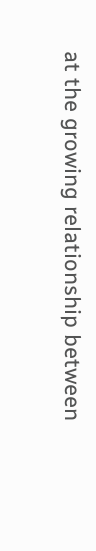at the growing relationship between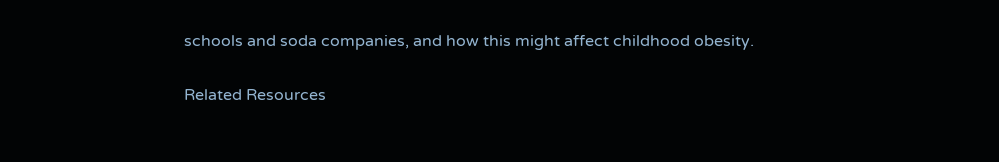schools and soda companies, and how this might affect childhood obesity.

Related Resources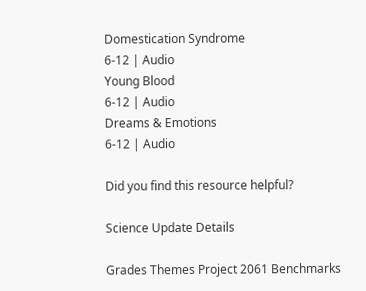Domestication Syndrome
6-12 | Audio
Young Blood
6-12 | Audio
Dreams & Emotions
6-12 | Audio

Did you find this resource helpful?

Science Update Details

Grades Themes Project 2061 Benchmarks